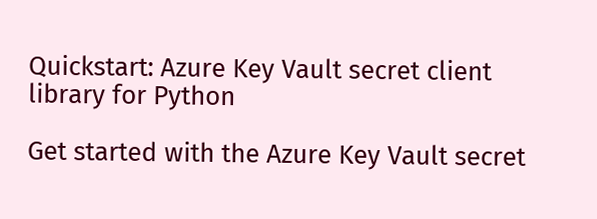Quickstart: Azure Key Vault secret client library for Python

Get started with the Azure Key Vault secret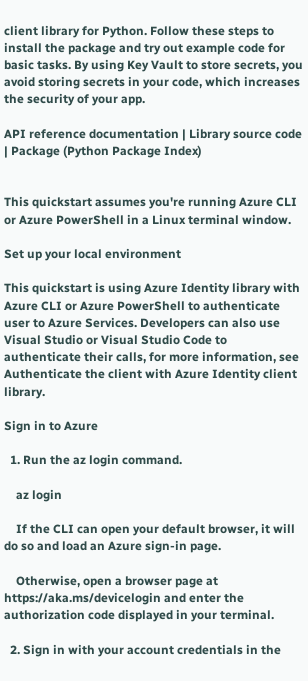client library for Python. Follow these steps to install the package and try out example code for basic tasks. By using Key Vault to store secrets, you avoid storing secrets in your code, which increases the security of your app.

API reference documentation | Library source code | Package (Python Package Index)


This quickstart assumes you're running Azure CLI or Azure PowerShell in a Linux terminal window.

Set up your local environment

This quickstart is using Azure Identity library with Azure CLI or Azure PowerShell to authenticate user to Azure Services. Developers can also use Visual Studio or Visual Studio Code to authenticate their calls, for more information, see Authenticate the client with Azure Identity client library.

Sign in to Azure

  1. Run the az login command.

    az login

    If the CLI can open your default browser, it will do so and load an Azure sign-in page.

    Otherwise, open a browser page at https://aka.ms/devicelogin and enter the authorization code displayed in your terminal.

  2. Sign in with your account credentials in the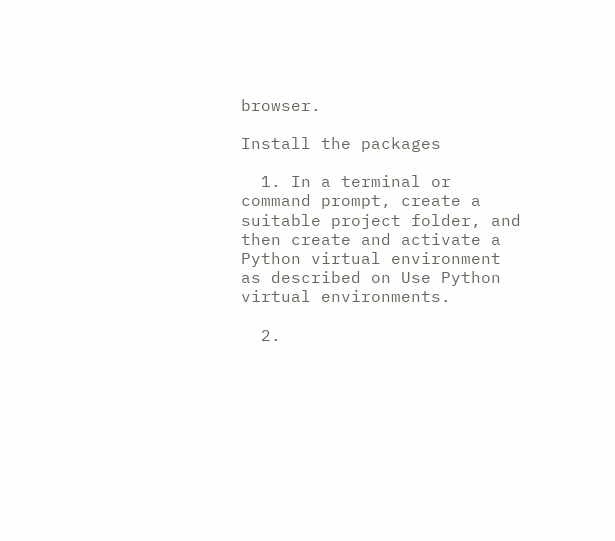browser.

Install the packages

  1. In a terminal or command prompt, create a suitable project folder, and then create and activate a Python virtual environment as described on Use Python virtual environments.

  2.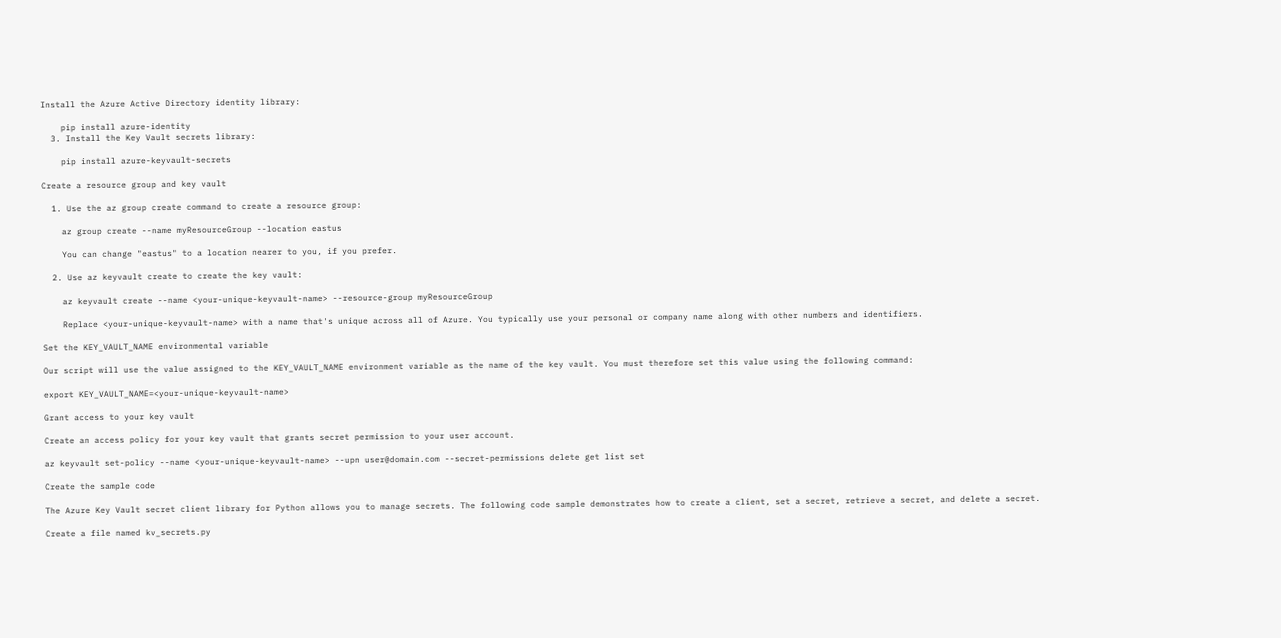Install the Azure Active Directory identity library:

    pip install azure-identity
  3. Install the Key Vault secrets library:

    pip install azure-keyvault-secrets

Create a resource group and key vault

  1. Use the az group create command to create a resource group:

    az group create --name myResourceGroup --location eastus

    You can change "eastus" to a location nearer to you, if you prefer.

  2. Use az keyvault create to create the key vault:

    az keyvault create --name <your-unique-keyvault-name> --resource-group myResourceGroup

    Replace <your-unique-keyvault-name> with a name that's unique across all of Azure. You typically use your personal or company name along with other numbers and identifiers.

Set the KEY_VAULT_NAME environmental variable

Our script will use the value assigned to the KEY_VAULT_NAME environment variable as the name of the key vault. You must therefore set this value using the following command:

export KEY_VAULT_NAME=<your-unique-keyvault-name>

Grant access to your key vault

Create an access policy for your key vault that grants secret permission to your user account.

az keyvault set-policy --name <your-unique-keyvault-name> --upn user@domain.com --secret-permissions delete get list set

Create the sample code

The Azure Key Vault secret client library for Python allows you to manage secrets. The following code sample demonstrates how to create a client, set a secret, retrieve a secret, and delete a secret.

Create a file named kv_secrets.py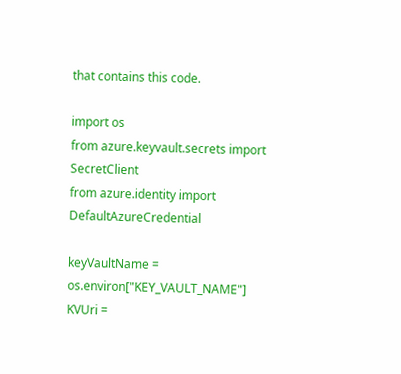that contains this code.

import os
from azure.keyvault.secrets import SecretClient
from azure.identity import DefaultAzureCredential

keyVaultName = os.environ["KEY_VAULT_NAME"]
KVUri =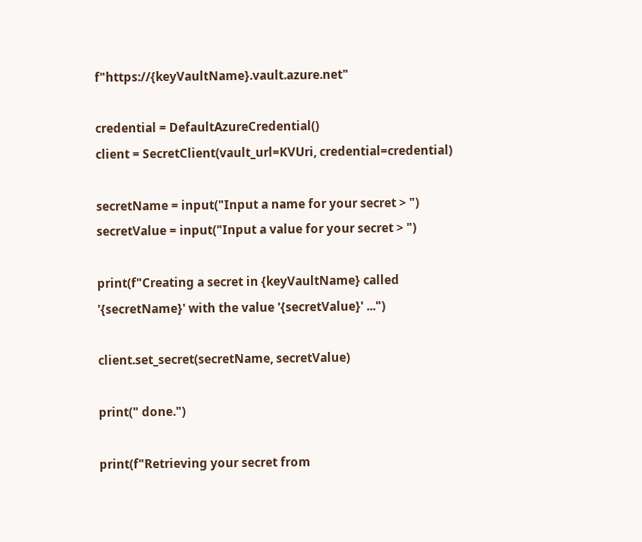f"https://{keyVaultName}.vault.azure.net"

credential = DefaultAzureCredential()
client = SecretClient(vault_url=KVUri, credential=credential)

secretName = input("Input a name for your secret > ")
secretValue = input("Input a value for your secret > ")

print(f"Creating a secret in {keyVaultName} called '{secretName}' with the value '{secretValue}' ...")

client.set_secret(secretName, secretValue)

print(" done.")

print(f"Retrieving your secret from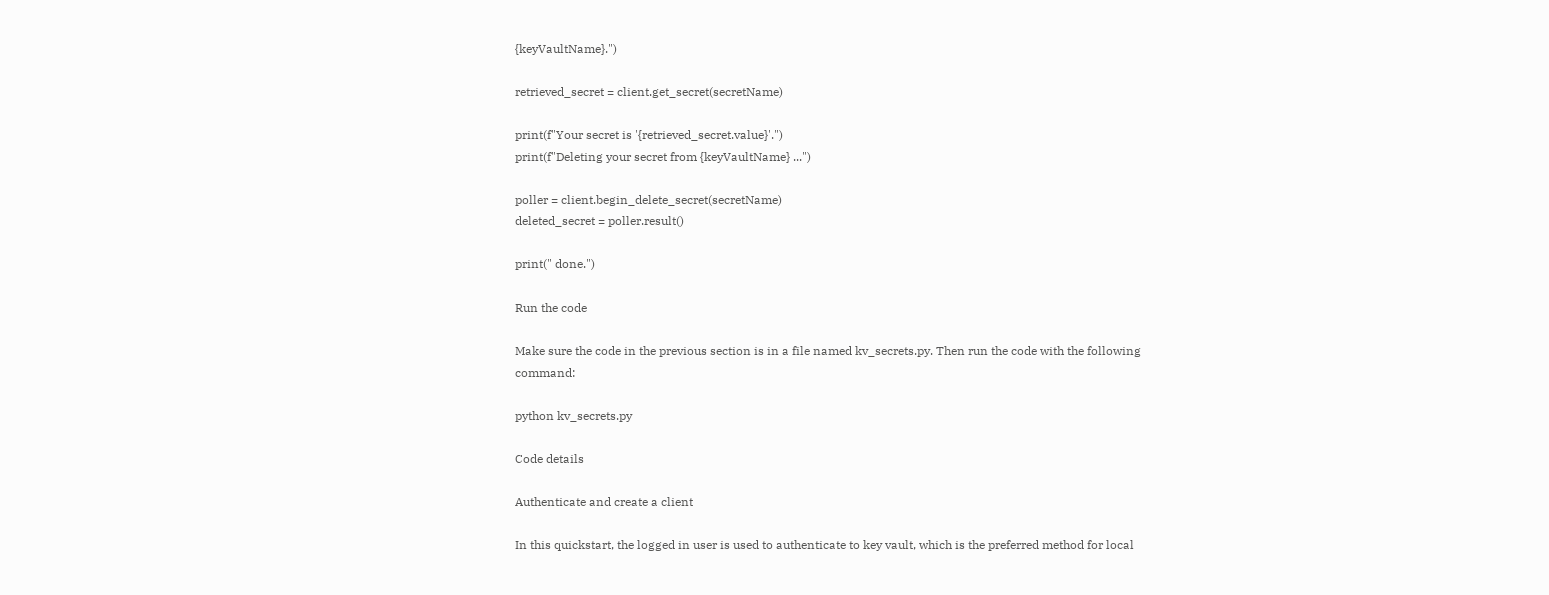{keyVaultName}.")

retrieved_secret = client.get_secret(secretName)

print(f"Your secret is '{retrieved_secret.value}'.")
print(f"Deleting your secret from {keyVaultName} ...")

poller = client.begin_delete_secret(secretName)
deleted_secret = poller.result()

print(" done.")

Run the code

Make sure the code in the previous section is in a file named kv_secrets.py. Then run the code with the following command:

python kv_secrets.py

Code details

Authenticate and create a client

In this quickstart, the logged in user is used to authenticate to key vault, which is the preferred method for local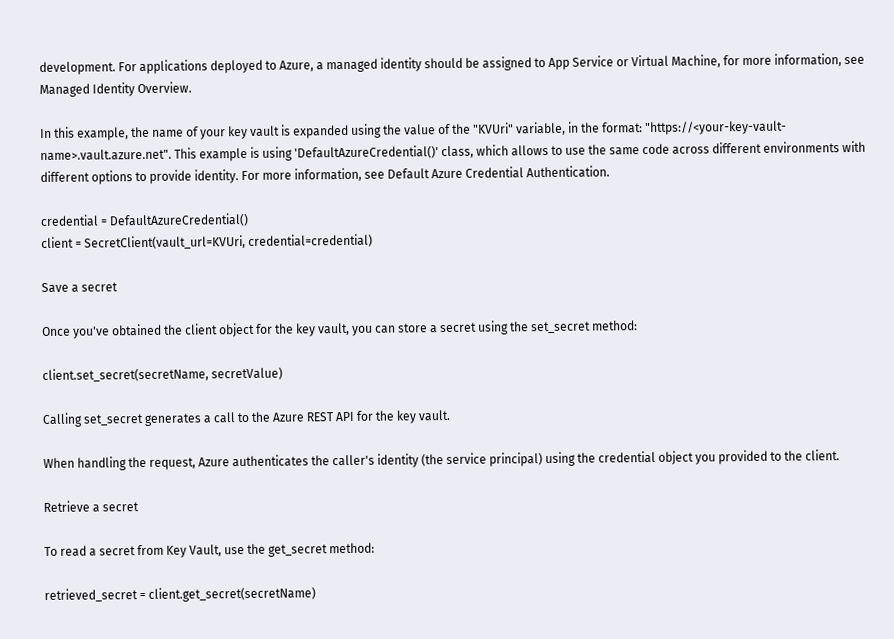development. For applications deployed to Azure, a managed identity should be assigned to App Service or Virtual Machine, for more information, see Managed Identity Overview.

In this example, the name of your key vault is expanded using the value of the "KVUri" variable, in the format: "https://<your-key-vault-name>.vault.azure.net". This example is using 'DefaultAzureCredential()' class, which allows to use the same code across different environments with different options to provide identity. For more information, see Default Azure Credential Authentication.

credential = DefaultAzureCredential()
client = SecretClient(vault_url=KVUri, credential=credential)

Save a secret

Once you've obtained the client object for the key vault, you can store a secret using the set_secret method:

client.set_secret(secretName, secretValue)

Calling set_secret generates a call to the Azure REST API for the key vault.

When handling the request, Azure authenticates the caller's identity (the service principal) using the credential object you provided to the client.

Retrieve a secret

To read a secret from Key Vault, use the get_secret method:

retrieved_secret = client.get_secret(secretName)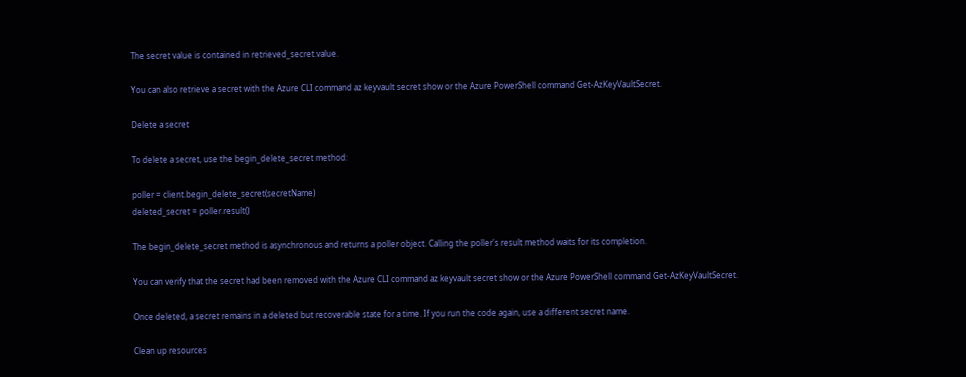The secret value is contained in retrieved_secret.value.

You can also retrieve a secret with the Azure CLI command az keyvault secret show or the Azure PowerShell command Get-AzKeyVaultSecret.

Delete a secret

To delete a secret, use the begin_delete_secret method:

poller = client.begin_delete_secret(secretName)
deleted_secret = poller.result()

The begin_delete_secret method is asynchronous and returns a poller object. Calling the poller's result method waits for its completion.

You can verify that the secret had been removed with the Azure CLI command az keyvault secret show or the Azure PowerShell command Get-AzKeyVaultSecret.

Once deleted, a secret remains in a deleted but recoverable state for a time. If you run the code again, use a different secret name.

Clean up resources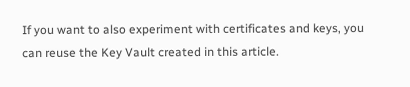If you want to also experiment with certificates and keys, you can reuse the Key Vault created in this article.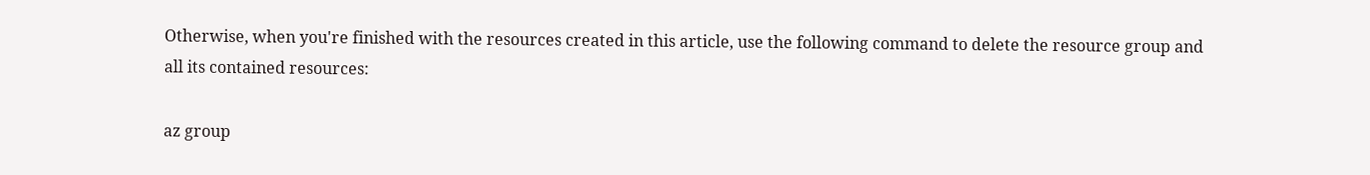Otherwise, when you're finished with the resources created in this article, use the following command to delete the resource group and all its contained resources:

az group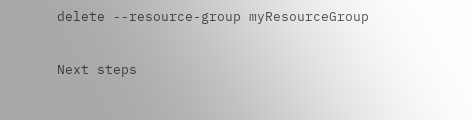delete --resource-group myResourceGroup

Next steps